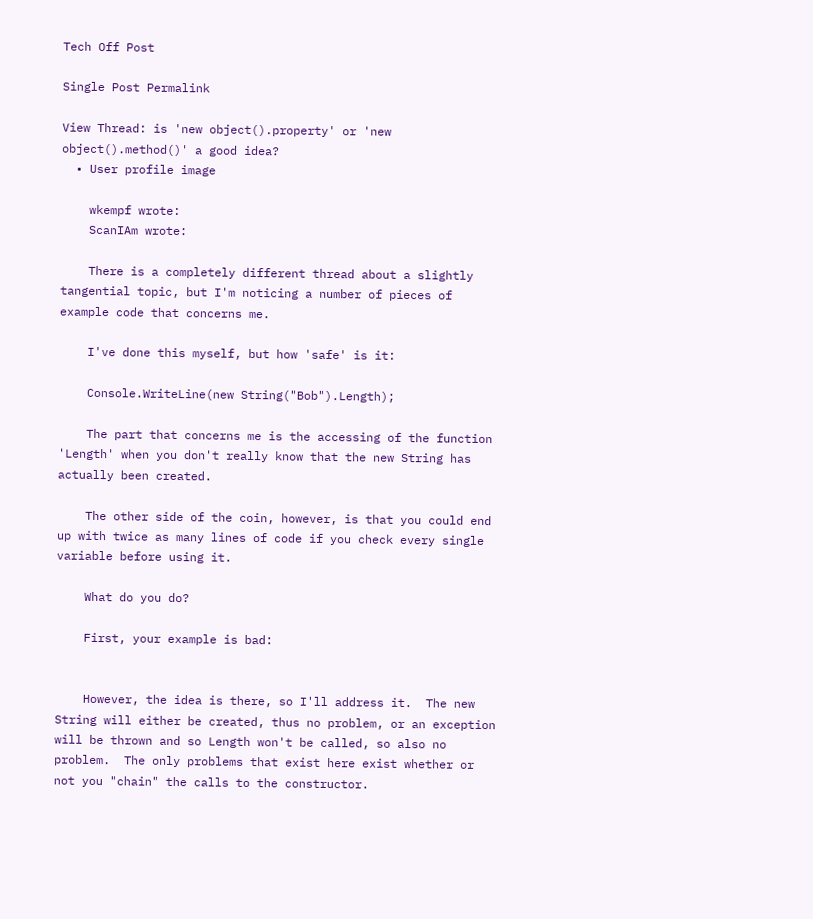Tech Off Post

Single Post Permalink

View Thread: is 'new object().property' or 'new object().method()' a good idea?
  • User profile image

    wkempf wrote:
    ScanIAm wrote:

    There is a completely different thread about a slightly tangential topic, but I'm noticing a number of pieces of example code that concerns me.

    I've done this myself, but how 'safe' is it:

    Console.WriteLine(new String("Bob").Length);

    The part that concerns me is the accessing of the function 'Length' when you don't really know that the new String has actually been created.

    The other side of the coin, however, is that you could end up with twice as many lines of code if you check every single variable before using it.

    What do you do?

    First, your example is bad:


    However, the idea is there, so I'll address it.  The new String will either be created, thus no problem, or an exception will be thrown and so Length won't be called, so also no problem.  The only problems that exist here exist whether or not you "chain" the calls to the constructor.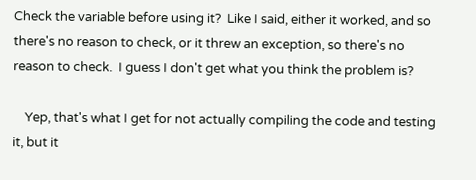Check the variable before using it?  Like I said, either it worked, and so there's no reason to check, or it threw an exception, so there's no reason to check.  I guess I don't get what you think the problem is?

    Yep, that's what I get for not actually compiling the code and testing it, but it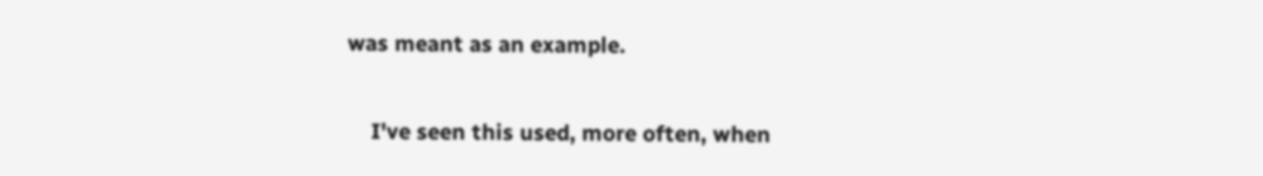was meant as an example.

    I've seen this used, more often, when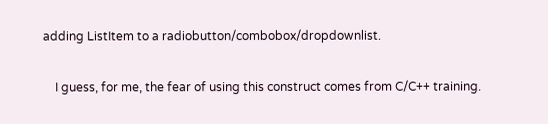adding ListItem to a radiobutton/combobox/dropdownlist.

    I guess, for me, the fear of using this construct comes from C/C++ training.